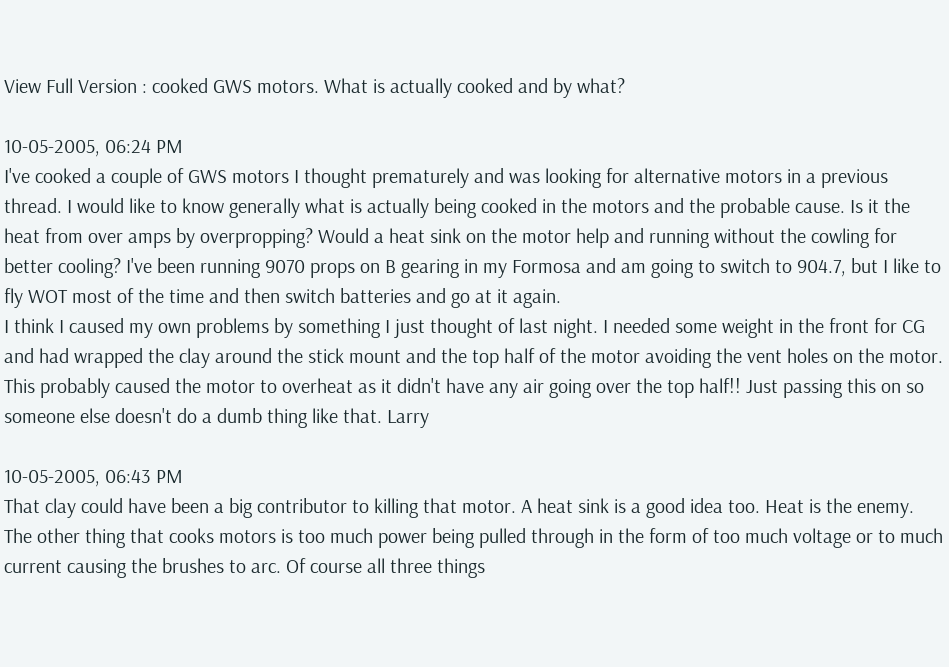View Full Version : cooked GWS motors. What is actually cooked and by what?

10-05-2005, 06:24 PM
I've cooked a couple of GWS motors I thought prematurely and was looking for alternative motors in a previous thread. I would like to know generally what is actually being cooked in the motors and the probable cause. Is it the heat from over amps by overpropping? Would a heat sink on the motor help and running without the cowling for better cooling? I've been running 9070 props on B gearing in my Formosa and am going to switch to 904.7, but I like to fly WOT most of the time and then switch batteries and go at it again.
I think I caused my own problems by something I just thought of last night. I needed some weight in the front for CG and had wrapped the clay around the stick mount and the top half of the motor avoiding the vent holes on the motor. This probably caused the motor to overheat as it didn't have any air going over the top half!! Just passing this on so someone else doesn't do a dumb thing like that. Larry

10-05-2005, 06:43 PM
That clay could have been a big contributor to killing that motor. A heat sink is a good idea too. Heat is the enemy. The other thing that cooks motors is too much power being pulled through in the form of too much voltage or to much current causing the brushes to arc. Of course all three things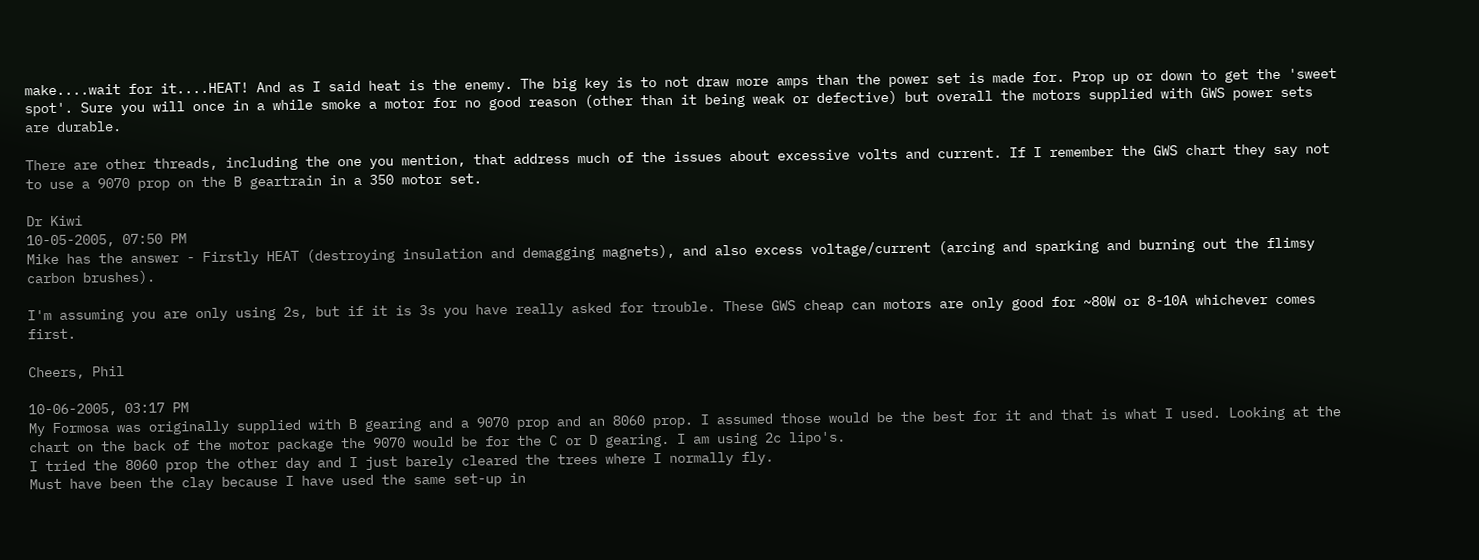make....wait for it....HEAT! And as I said heat is the enemy. The big key is to not draw more amps than the power set is made for. Prop up or down to get the 'sweet spot'. Sure you will once in a while smoke a motor for no good reason (other than it being weak or defective) but overall the motors supplied with GWS power sets are durable.

There are other threads, including the one you mention, that address much of the issues about excessive volts and current. If I remember the GWS chart they say not to use a 9070 prop on the B geartrain in a 350 motor set.

Dr Kiwi
10-05-2005, 07:50 PM
Mike has the answer - Firstly HEAT (destroying insulation and demagging magnets), and also excess voltage/current (arcing and sparking and burning out the flimsy carbon brushes).

I'm assuming you are only using 2s, but if it is 3s you have really asked for trouble. These GWS cheap can motors are only good for ~80W or 8-10A whichever comes first.

Cheers, Phil

10-06-2005, 03:17 PM
My Formosa was originally supplied with B gearing and a 9070 prop and an 8060 prop. I assumed those would be the best for it and that is what I used. Looking at the chart on the back of the motor package the 9070 would be for the C or D gearing. I am using 2c lipo's.
I tried the 8060 prop the other day and I just barely cleared the trees where I normally fly.
Must have been the clay because I have used the same set-up in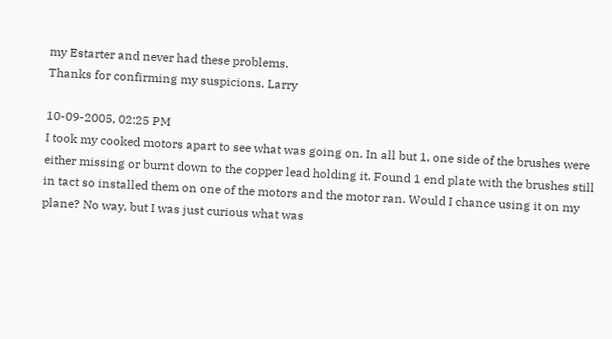my Estarter and never had these problems.
Thanks for confirming my suspicions. Larry

10-09-2005, 02:25 PM
I took my cooked motors apart to see what was going on. In all but 1, one side of the brushes were either missing or burnt down to the copper lead holding it. Found 1 end plate with the brushes still in tact so installed them on one of the motors and the motor ran. Would I chance using it on my plane? No way, but I was just curious what was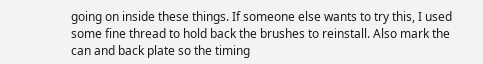going on inside these things. If someone else wants to try this, I used some fine thread to hold back the brushes to reinstall. Also mark the can and back plate so the timing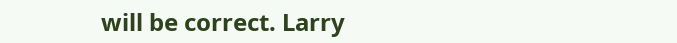will be correct. Larry